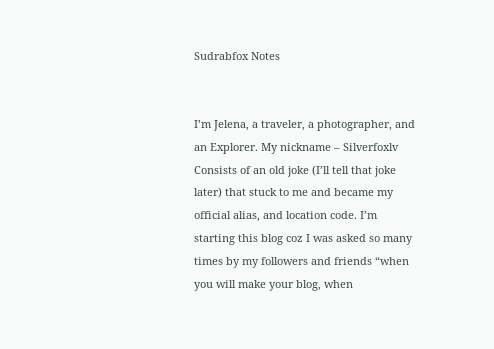Sudrabfox Notes


I’m Jelena, a traveler, a photographer, and an Explorer. My nickname – Silverfoxlv Consists of an old joke (I’ll tell that joke later) that stuck to me and became my official alias, and location code. I’m starting this blog coz I was asked so many times by my followers and friends “when you will make your blog, when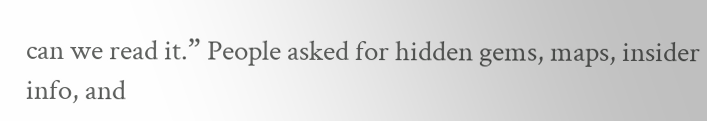can we read it.” People asked for hidden gems, maps, insider info, and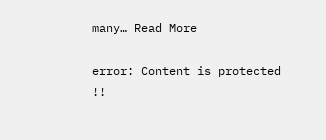many… Read More

error: Content is protected !!